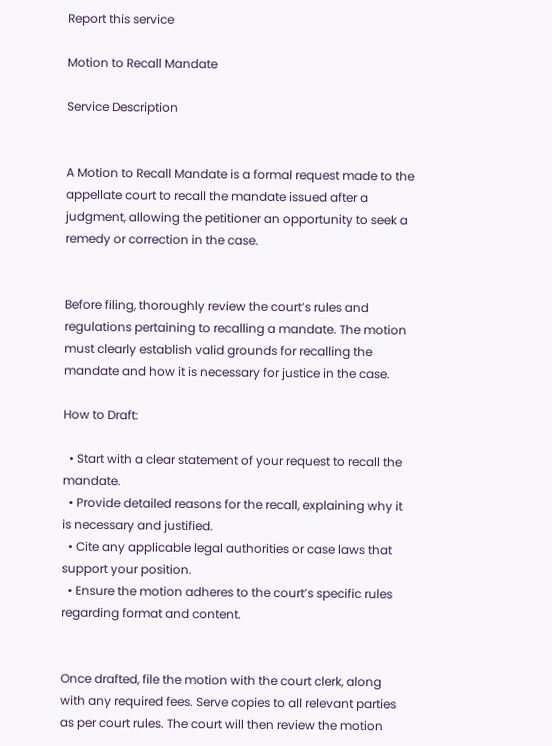Report this service

Motion to Recall Mandate

Service Description


A Motion to Recall Mandate is a formal request made to the appellate court to recall the mandate issued after a judgment, allowing the petitioner an opportunity to seek a remedy or correction in the case.


Before filing, thoroughly review the court’s rules and regulations pertaining to recalling a mandate. The motion must clearly establish valid grounds for recalling the mandate and how it is necessary for justice in the case.

How to Draft:

  • Start with a clear statement of your request to recall the mandate.
  • Provide detailed reasons for the recall, explaining why it is necessary and justified.
  • Cite any applicable legal authorities or case laws that support your position.
  • Ensure the motion adheres to the court’s specific rules regarding format and content.


Once drafted, file the motion with the court clerk, along with any required fees. Serve copies to all relevant parties as per court rules. The court will then review the motion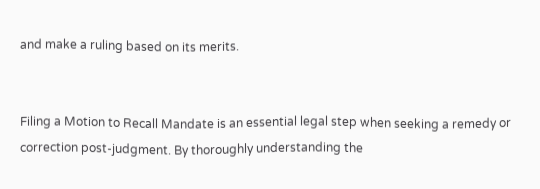and make a ruling based on its merits.


Filing a Motion to Recall Mandate is an essential legal step when seeking a remedy or correction post-judgment. By thoroughly understanding the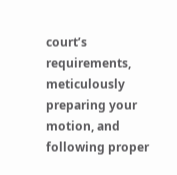court’s requirements, meticulously preparing your motion, and following proper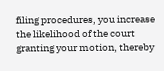filing procedures, you increase the likelihood of the court granting your motion, thereby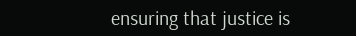ensuring that justice is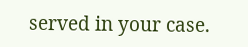served in your case.